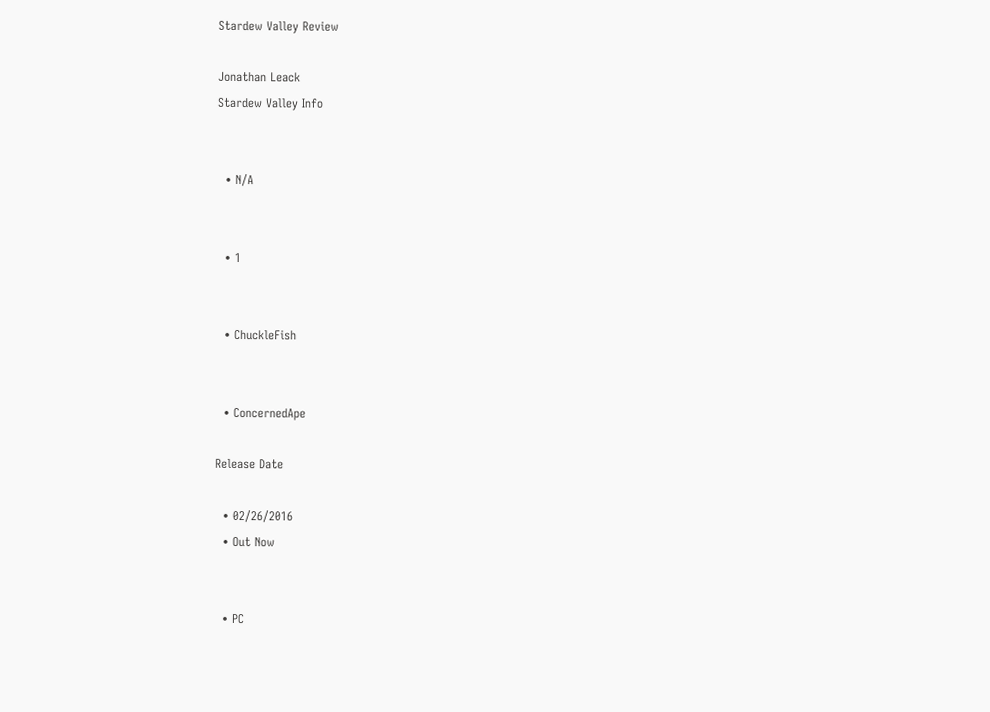Stardew Valley Review

Jonathan Leack
Stardew Valley Info


  • N/A


  • 1


  • ChuckleFish


  • ConcernedApe

Release Date

  • 02/26/2016
  • Out Now


  • PC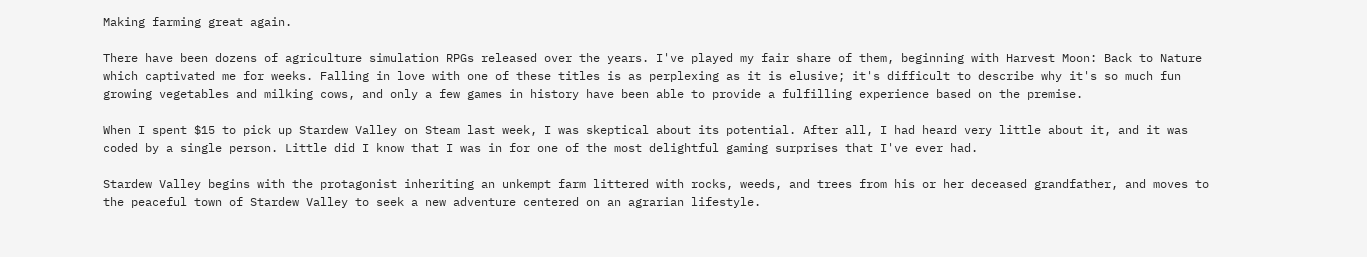Making farming great again.

There have been dozens of agriculture simulation RPGs released over the years. I've played my fair share of them, beginning with Harvest Moon: Back to Nature which captivated me for weeks. Falling in love with one of these titles is as perplexing as it is elusive; it's difficult to describe why it's so much fun growing vegetables and milking cows, and only a few games in history have been able to provide a fulfilling experience based on the premise.

When I spent $15 to pick up Stardew Valley on Steam last week, I was skeptical about its potential. After all, I had heard very little about it, and it was coded by a single person. Little did I know that I was in for one of the most delightful gaming surprises that I've ever had.

Stardew Valley begins with the protagonist inheriting an unkempt farm littered with rocks, weeds, and trees from his or her deceased grandfather, and moves to the peaceful town of Stardew Valley to seek a new adventure centered on an agrarian lifestyle.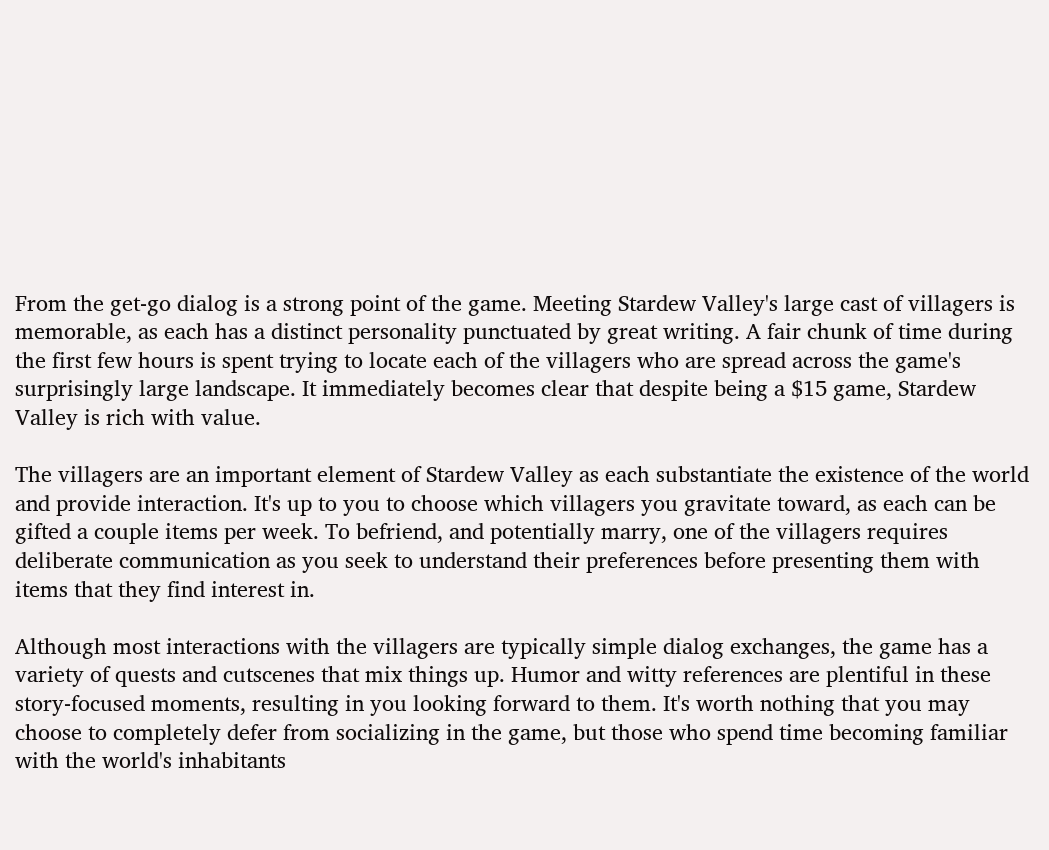From the get-go dialog is a strong point of the game. Meeting Stardew Valley's large cast of villagers is memorable, as each has a distinct personality punctuated by great writing. A fair chunk of time during the first few hours is spent trying to locate each of the villagers who are spread across the game's surprisingly large landscape. It immediately becomes clear that despite being a $15 game, Stardew Valley is rich with value.

The villagers are an important element of Stardew Valley as each substantiate the existence of the world and provide interaction. It's up to you to choose which villagers you gravitate toward, as each can be gifted a couple items per week. To befriend, and potentially marry, one of the villagers requires deliberate communication as you seek to understand their preferences before presenting them with items that they find interest in.

Although most interactions with the villagers are typically simple dialog exchanges, the game has a variety of quests and cutscenes that mix things up. Humor and witty references are plentiful in these story-focused moments, resulting in you looking forward to them. It's worth nothing that you may choose to completely defer from socializing in the game, but those who spend time becoming familiar with the world's inhabitants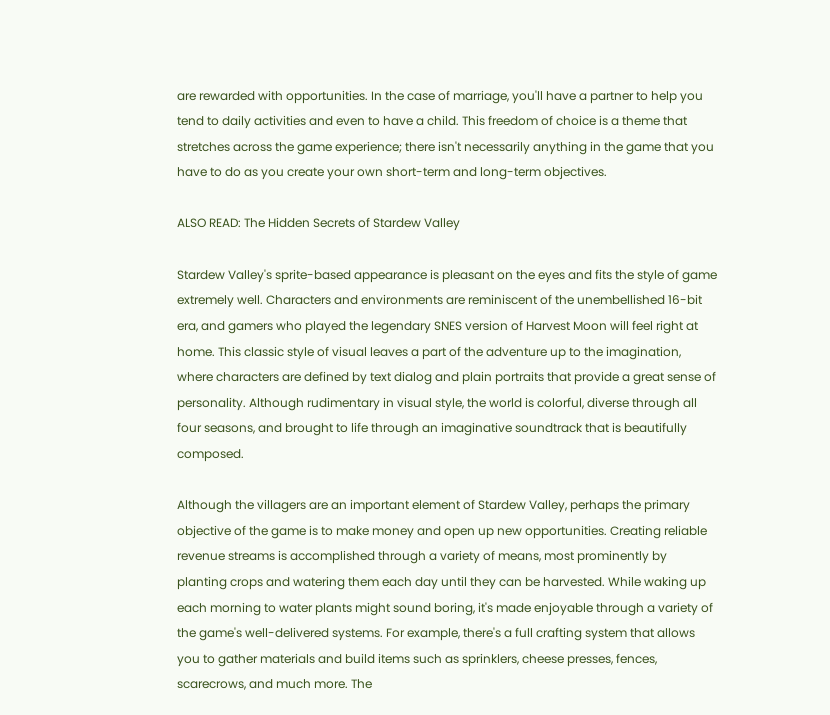are rewarded with opportunities. In the case of marriage, you'll have a partner to help you tend to daily activities and even to have a child. This freedom of choice is a theme that stretches across the game experience; there isn't necessarily anything in the game that you have to do as you create your own short-term and long-term objectives.

ALSO READ: The Hidden Secrets of Stardew Valley

Stardew Valley's sprite-based appearance is pleasant on the eyes and fits the style of game extremely well. Characters and environments are reminiscent of the unembellished 16-bit era, and gamers who played the legendary SNES version of Harvest Moon will feel right at home. This classic style of visual leaves a part of the adventure up to the imagination, where characters are defined by text dialog and plain portraits that provide a great sense of personality. Although rudimentary in visual style, the world is colorful, diverse through all four seasons, and brought to life through an imaginative soundtrack that is beautifully composed.

Although the villagers are an important element of Stardew Valley, perhaps the primary objective of the game is to make money and open up new opportunities. Creating reliable revenue streams is accomplished through a variety of means, most prominently by planting crops and watering them each day until they can be harvested. While waking up each morning to water plants might sound boring, it's made enjoyable through a variety of the game's well-delivered systems. For example, there's a full crafting system that allows you to gather materials and build items such as sprinklers, cheese presses, fences, scarecrows, and much more. The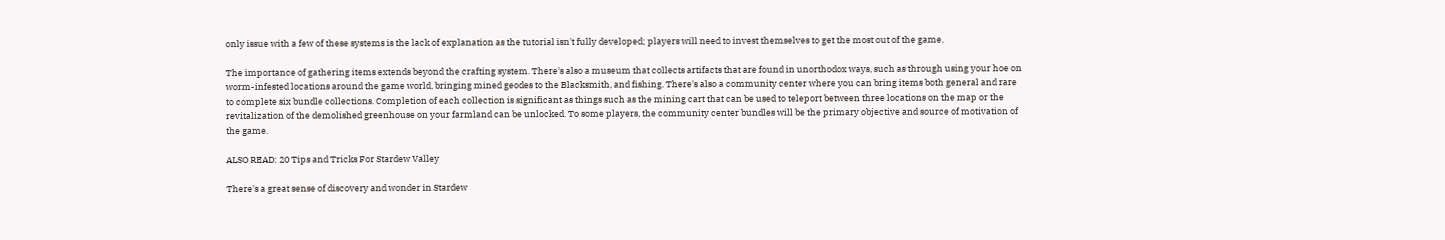only issue with a few of these systems is the lack of explanation as the tutorial isn't fully developed; players will need to invest themselves to get the most out of the game.

The importance of gathering items extends beyond the crafting system. There's also a museum that collects artifacts that are found in unorthodox ways, such as through using your hoe on worm-infested locations around the game world, bringing mined geodes to the Blacksmith, and fishing. There's also a community center where you can bring items both general and rare to complete six bundle collections. Completion of each collection is significant as things such as the mining cart that can be used to teleport between three locations on the map or the revitalization of the demolished greenhouse on your farmland can be unlocked. To some players, the community center bundles will be the primary objective and source of motivation of the game.

ALSO READ: 20 Tips and Tricks For Stardew Valley

There's a great sense of discovery and wonder in Stardew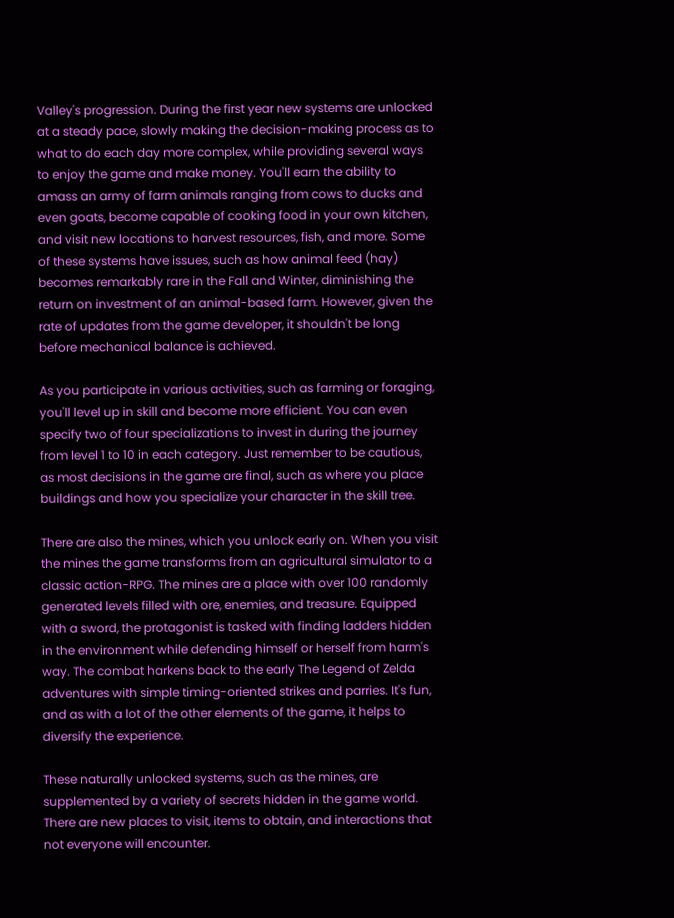Valley's progression. During the first year new systems are unlocked at a steady pace, slowly making the decision-making process as to what to do each day more complex, while providing several ways to enjoy the game and make money. You'll earn the ability to amass an army of farm animals ranging from cows to ducks and even goats, become capable of cooking food in your own kitchen, and visit new locations to harvest resources, fish, and more. Some of these systems have issues, such as how animal feed (hay) becomes remarkably rare in the Fall and Winter, diminishing the return on investment of an animal-based farm. However, given the rate of updates from the game developer, it shouldn't be long before mechanical balance is achieved.

As you participate in various activities, such as farming or foraging, you'll level up in skill and become more efficient. You can even specify two of four specializations to invest in during the journey from level 1 to 10 in each category. Just remember to be cautious, as most decisions in the game are final, such as where you place buildings and how you specialize your character in the skill tree.

There are also the mines, which you unlock early on. When you visit the mines the game transforms from an agricultural simulator to a classic action-RPG. The mines are a place with over 100 randomly generated levels filled with ore, enemies, and treasure. Equipped with a sword, the protagonist is tasked with finding ladders hidden in the environment while defending himself or herself from harm's way. The combat harkens back to the early The Legend of Zelda adventures with simple timing-oriented strikes and parries. It's fun, and as with a lot of the other elements of the game, it helps to diversify the experience.

These naturally unlocked systems, such as the mines, are supplemented by a variety of secrets hidden in the game world. There are new places to visit, items to obtain, and interactions that not everyone will encounter.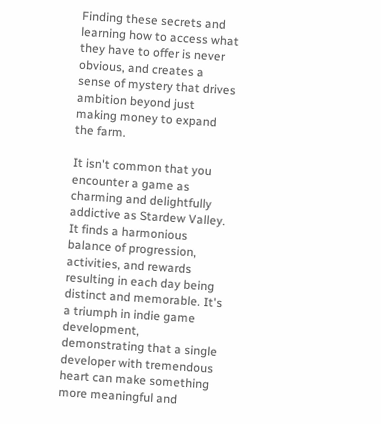Finding these secrets and learning how to access what they have to offer is never obvious, and creates a sense of mystery that drives ambition beyond just making money to expand the farm.

It isn't common that you encounter a game as charming and delightfully addictive as Stardew Valley. It finds a harmonious balance of progression, activities, and rewards resulting in each day being distinct and memorable. It's a triumph in indie game development, demonstrating that a single developer with tremendous heart can make something more meaningful and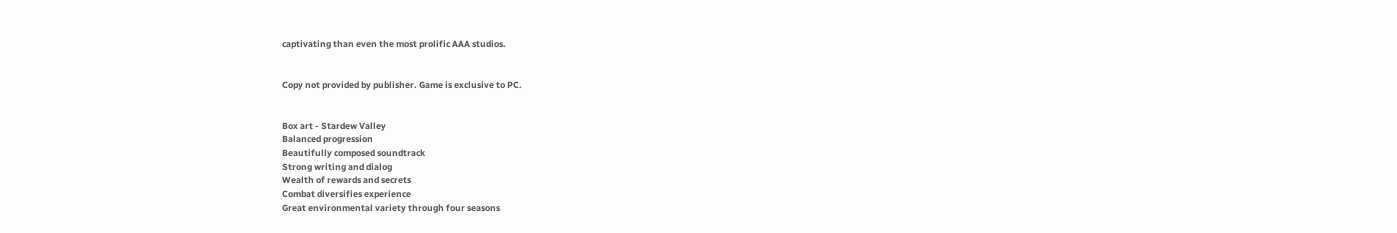captivating than even the most prolific AAA studios.


Copy not provided by publisher. Game is exclusive to PC.


Box art - Stardew Valley
Balanced progression
Beautifully composed soundtrack
Strong writing and dialog
Wealth of rewards and secrets
Combat diversifies experience
Great environmental variety through four seasons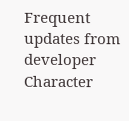Frequent updates from developer
Character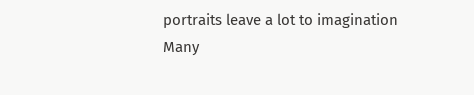portraits leave a lot to imagination
Many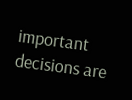important decisions are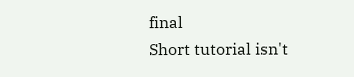final
Short tutorial isn't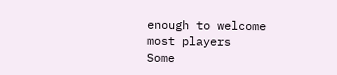enough to welcome most players
Some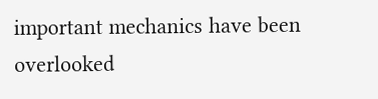important mechanics have been overlooked